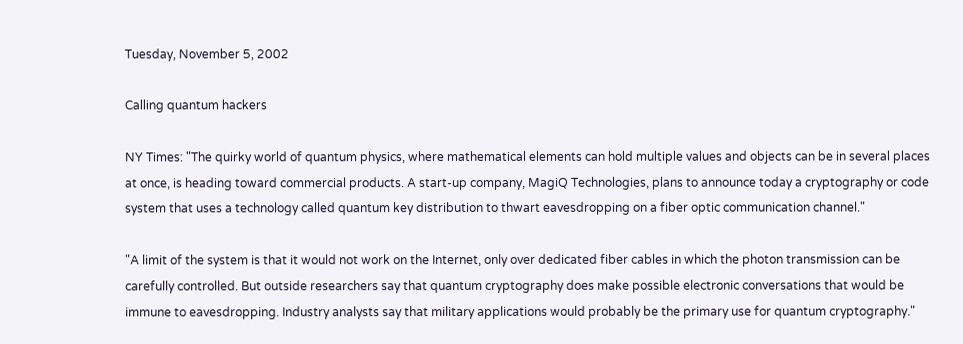Tuesday, November 5, 2002

Calling quantum hackers

NY Times: "The quirky world of quantum physics, where mathematical elements can hold multiple values and objects can be in several places at once, is heading toward commercial products. A start-up company, MagiQ Technologies, plans to announce today a cryptography or code system that uses a technology called quantum key distribution to thwart eavesdropping on a fiber optic communication channel."

"A limit of the system is that it would not work on the Internet, only over dedicated fiber cables in which the photon transmission can be carefully controlled. But outside researchers say that quantum cryptography does make possible electronic conversations that would be immune to eavesdropping. Industry analysts say that military applications would probably be the primary use for quantum cryptography."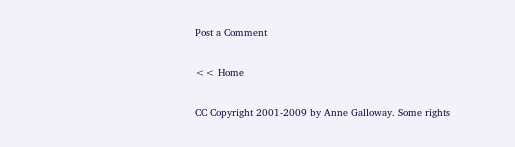Post a Comment

<< Home

CC Copyright 2001-2009 by Anne Galloway. Some rights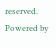reserved. Powered by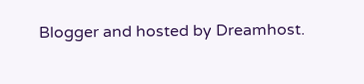Blogger and hosted by Dreamhost.